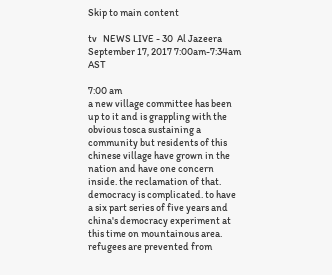Skip to main content

tv   NEWS LIVE - 30  Al Jazeera  September 17, 2017 7:00am-7:34am AST

7:00 am
a new village committee has been up to it and is grappling with the obvious tosca sustaining a community but residents of this chinese village have grown in the nation and have one concern inside. the reclamation of that. democracy is complicated. to have a six part series of five years and china's democracy experiment at this time on mountainous area. refugees are prevented from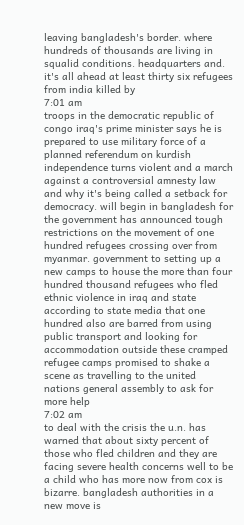leaving bangladesh's border. where hundreds of thousands are living in squalid conditions. headquarters and. it's all ahead at least thirty six refugees from india killed by
7:01 am
troops in the democratic republic of congo iraq's prime minister says he is prepared to use military force of a planned referendum on kurdish independence turns violent and a march against a controversial amnesty law and why it's being called a setback for democracy. will begin in bangladesh for the government has announced tough restrictions on the movement of one hundred refugees crossing over from myanmar. government to setting up a new camps to house the more than four hundred thousand refugees who fled ethnic violence in iraq and state according to state media that one hundred also are barred from using public transport and looking for accommodation outside these cramped refugee camps promised to shake a scene as travelling to the united nations general assembly to ask for more help
7:02 am
to deal with the crisis the u.n. has warned that about sixty percent of those who fled children and they are facing severe health concerns well to be a child who has more now from cox is bizarre. bangladesh authorities in a new move is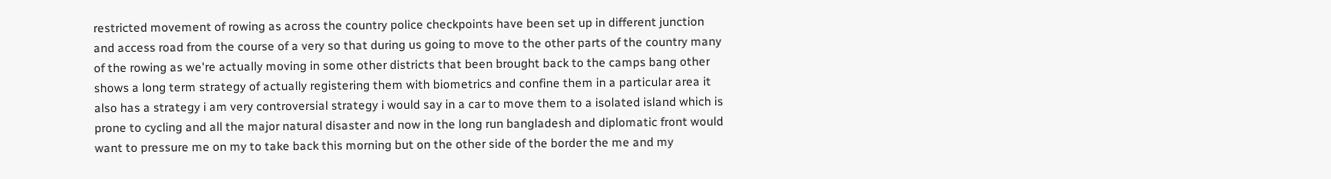restricted movement of rowing as across the country police checkpoints have been set up in different junction and access road from the course of a very so that during us going to move to the other parts of the country many of the rowing as we're actually moving in some other districts that been brought back to the camps bang other shows a long term strategy of actually registering them with biometrics and confine them in a particular area it also has a strategy i am very controversial strategy i would say in a car to move them to a isolated island which is prone to cycling and all the major natural disaster and now in the long run bangladesh and diplomatic front would want to pressure me on my to take back this morning but on the other side of the border the me and my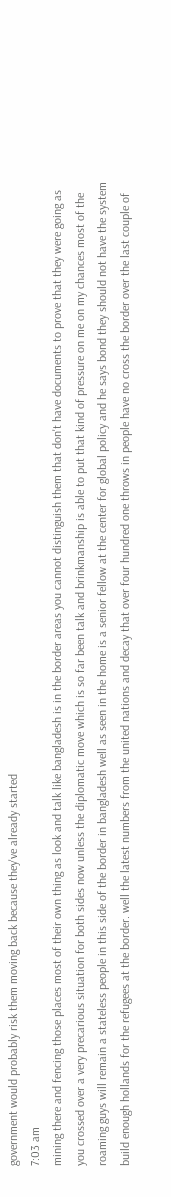government would probably risk them moving back because they've already started
7:03 am
mining there and fencing those places most of their own thing as look and talk like bangladesh is in the border areas you cannot distinguish them that don't have documents to prove that they were going as you crossed over a very precarious situation for both sides now unless the diplomatic move which is so far been talk and brinkmanship is able to put that kind of pressure on me on my chances most of the roaming guys will remain a stateless people in this side of the border in bangladesh well as seen in the home is a senior fellow at the center for global policy and he says bond they should not have the system build enough hollands for the refugees at the border. well the latest numbers from the united nations and decay that over four hundred one throws in people have no cross the border over the last couple of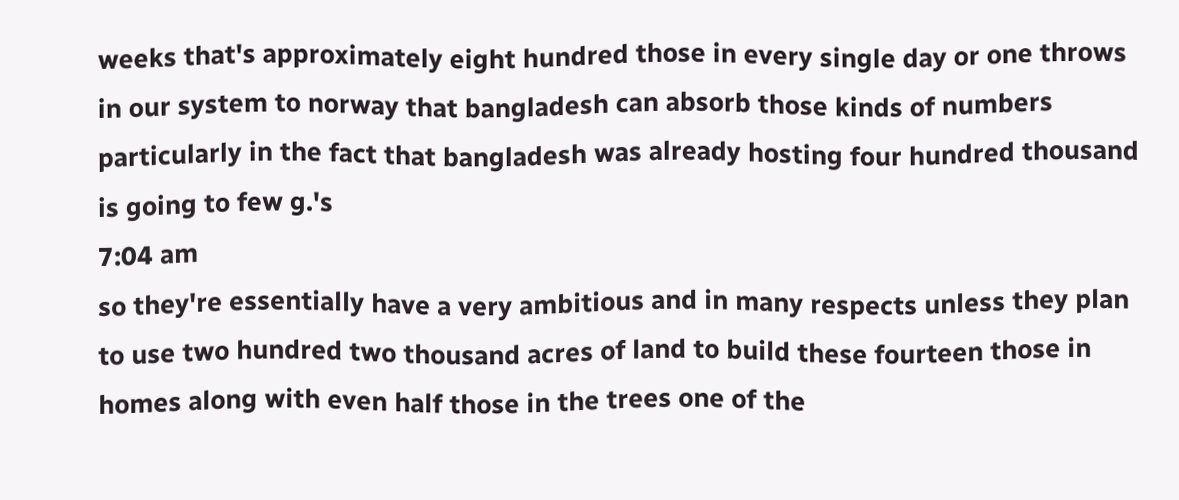weeks that's approximately eight hundred those in every single day or one throws in our system to norway that bangladesh can absorb those kinds of numbers particularly in the fact that bangladesh was already hosting four hundred thousand is going to few g.'s
7:04 am
so they're essentially have a very ambitious and in many respects unless they plan to use two hundred two thousand acres of land to build these fourteen those in homes along with even half those in the trees one of the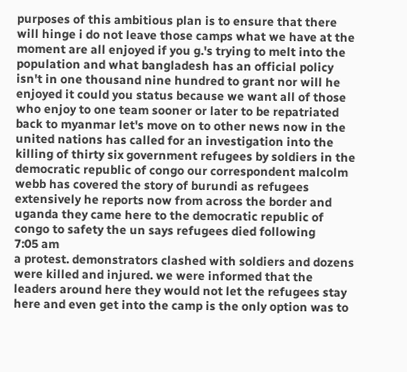purposes of this ambitious plan is to ensure that there will hinge i do not leave those camps what we have at the moment are all enjoyed if you g.'s trying to melt into the population and what bangladesh has an official policy isn't in one thousand nine hundred to grant nor will he enjoyed it could you status because we want all of those who enjoy to one team sooner or later to be repatriated back to myanmar let's move on to other news now in the united nations has called for an investigation into the killing of thirty six government refugees by soldiers in the democratic republic of congo our correspondent malcolm webb has covered the story of burundi as refugees extensively he reports now from across the border and uganda they came here to the democratic republic of congo to safety the un says refugees died following
7:05 am
a protest. demonstrators clashed with soldiers and dozens were killed and injured. we were informed that the leaders around here they would not let the refugees stay here and even get into the camp is the only option was to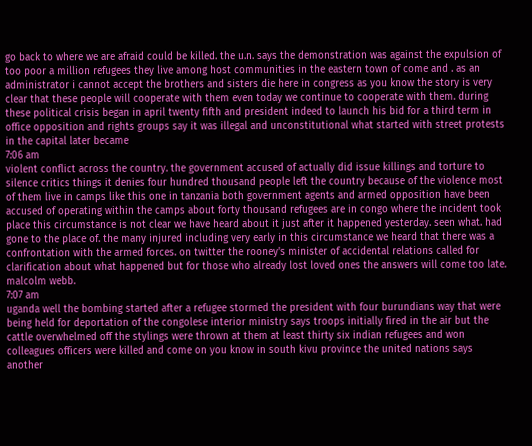go back to where we are afraid could be killed. the u.n. says the demonstration was against the expulsion of too poor a million refugees they live among host communities in the eastern town of come and . as an administrator i cannot accept the brothers and sisters die here in congress as you know the story is very clear that these people will cooperate with them even today we continue to cooperate with them. during these political crisis began in april twenty fifth and president indeed to launch his bid for a third term in office opposition and rights groups say it was illegal and unconstitutional what started with street protests in the capital later became
7:06 am
violent conflict across the country. the government accused of actually did issue killings and torture to silence critics things it denies four hundred thousand people left the country because of the violence most of them live in camps like this one in tanzania both government agents and armed opposition have been accused of operating within the camps about forty thousand refugees are in congo where the incident took place this circumstance is not clear we have heard about it just after it happened yesterday. seen what. had gone to the place of. the many injured including very early in this circumstance we heard that there was a confrontation with the armed forces. on twitter the rooney's minister of accidental relations called for clarification about what happened but for those who already lost loved ones the answers will come too late. malcolm webb.
7:07 am
uganda well the bombing started after a refugee stormed the president with four burundians way that were being held for deportation of the congolese interior ministry says troops initially fired in the air but the cattle overwhelmed off the stylings were thrown at them at least thirty six indian refugees and won colleagues officers were killed and come on you know in south kivu province the united nations says another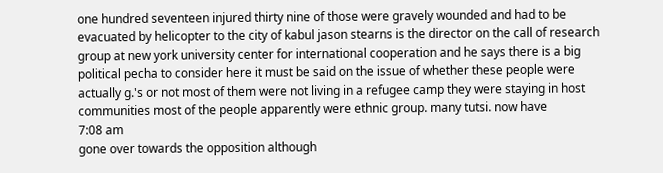one hundred seventeen injured thirty nine of those were gravely wounded and had to be evacuated by helicopter to the city of kabul jason stearns is the director on the call of research group at new york university center for international cooperation and he says there is a big political pecha to consider here it must be said on the issue of whether these people were actually g.'s or not most of them were not living in a refugee camp they were staying in host communities most of the people apparently were ethnic group. many tutsi. now have
7:08 am
gone over towards the opposition although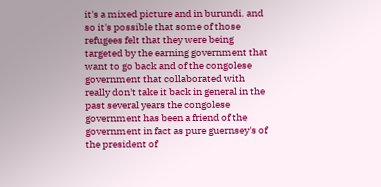it's a mixed picture and in burundi. and so it's possible that some of those refugees felt that they were being targeted by the earning government that want to go back and of the congolese government that collaborated with really don't take it back in general in the past several years the congolese government has been a friend of the government in fact as pure guernsey's of the president of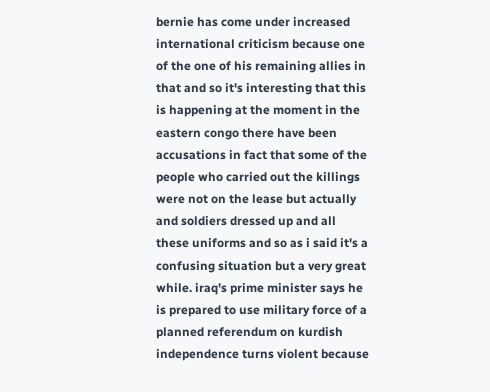bernie has come under increased international criticism because one of the one of his remaining allies in that and so it's interesting that this is happening at the moment in the eastern congo there have been accusations in fact that some of the people who carried out the killings were not on the lease but actually and soldiers dressed up and all these uniforms and so as i said it's a confusing situation but a very great while. iraq's prime minister says he is prepared to use military force of a planned referendum on kurdish independence turns violent because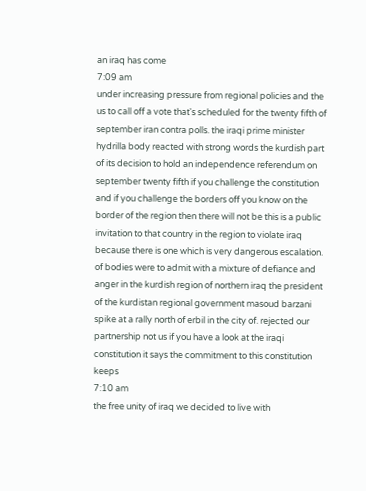an iraq has come
7:09 am
under increasing pressure from regional policies and the us to call off a vote that's scheduled for the twenty fifth of september iran contra polls. the iraqi prime minister hydrilla body reacted with strong words the kurdish part of its decision to hold an independence referendum on september twenty fifth if you challenge the constitution and if you challenge the borders off you know on the border of the region then there will not be this is a public invitation to that country in the region to violate iraq because there is one which is very dangerous escalation. of bodies were to admit with a mixture of defiance and anger in the kurdish region of northern iraq the president of the kurdistan regional government masoud barzani spike at a rally north of erbil in the city of. rejected our partnership not us if you have a look at the iraqi constitution it says the commitment to this constitution keeps
7:10 am
the free unity of iraq we decided to live with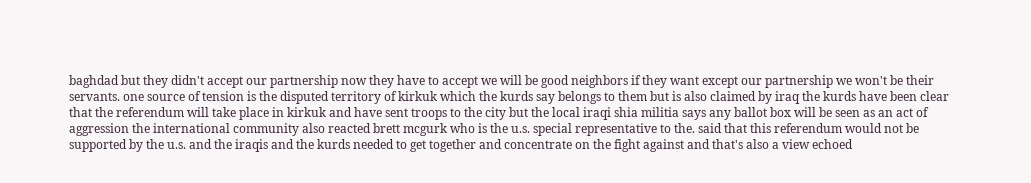baghdad but they didn't accept our partnership now they have to accept we will be good neighbors if they want except our partnership we won't be their servants. one source of tension is the disputed territory of kirkuk which the kurds say belongs to them but is also claimed by iraq the kurds have been clear that the referendum will take place in kirkuk and have sent troops to the city but the local iraqi shia militia says any ballot box will be seen as an act of aggression the international community also reacted brett mcgurk who is the u.s. special representative to the. said that this referendum would not be supported by the u.s. and the iraqis and the kurds needed to get together and concentrate on the fight against and that's also a view echoed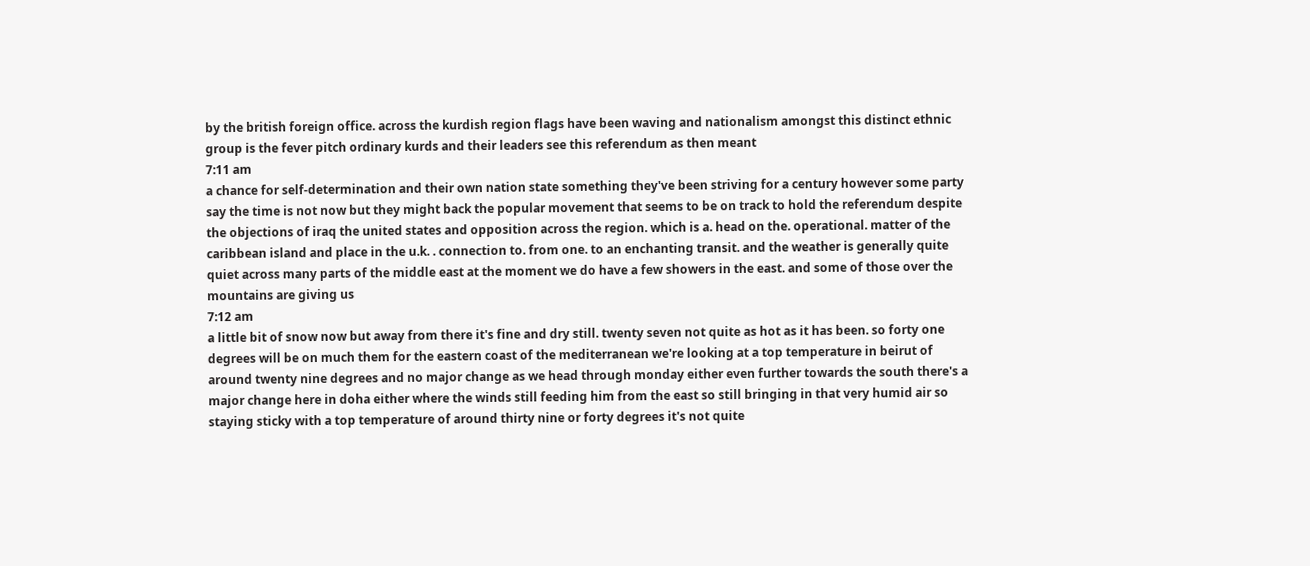by the british foreign office. across the kurdish region flags have been waving and nationalism amongst this distinct ethnic group is the fever pitch ordinary kurds and their leaders see this referendum as then meant
7:11 am
a chance for self-determination and their own nation state something they've been striving for a century however some party say the time is not now but they might back the popular movement that seems to be on track to hold the referendum despite the objections of iraq the united states and opposition across the region. which is a. head on the. operational. matter of the caribbean island and place in the u.k. . connection to. from one. to an enchanting transit. and the weather is generally quite quiet across many parts of the middle east at the moment we do have a few showers in the east. and some of those over the mountains are giving us
7:12 am
a little bit of snow now but away from there it's fine and dry still. twenty seven not quite as hot as it has been. so forty one degrees will be on much them for the eastern coast of the mediterranean we're looking at a top temperature in beirut of around twenty nine degrees and no major change as we head through monday either even further towards the south there's a major change here in doha either where the winds still feeding him from the east so still bringing in that very humid air so staying sticky with a top temperature of around thirty nine or forty degrees it's not quite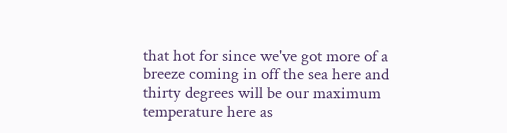that hot for since we've got more of a breeze coming in off the sea here and thirty degrees will be our maximum temperature here as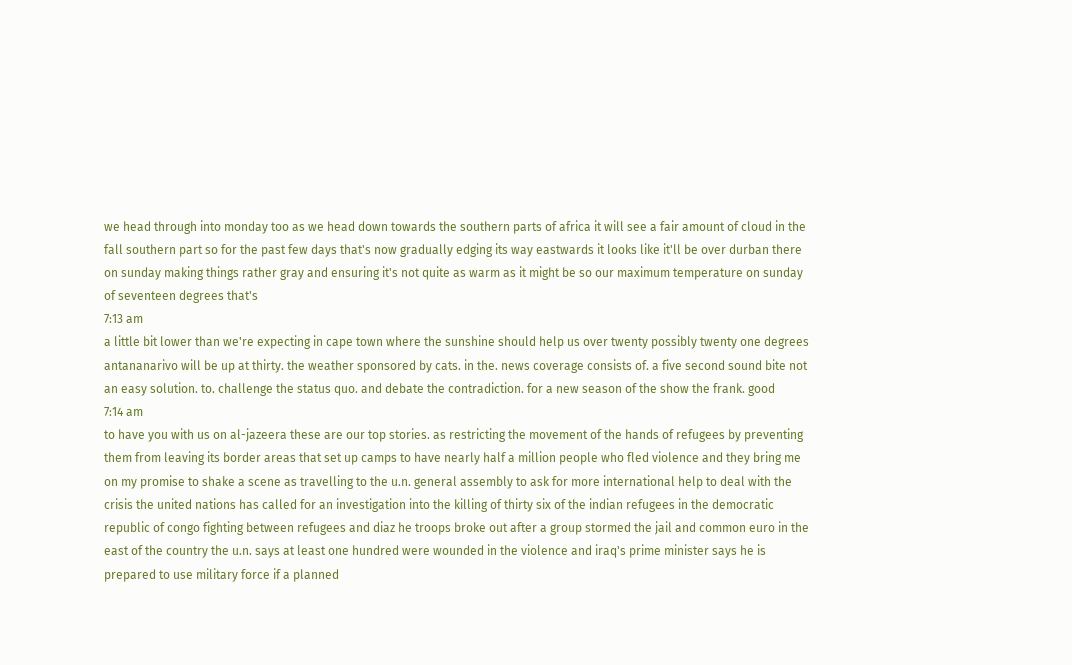we head through into monday too as we head down towards the southern parts of africa it will see a fair amount of cloud in the fall southern part so for the past few days that's now gradually edging its way eastwards it looks like it'll be over durban there on sunday making things rather gray and ensuring it's not quite as warm as it might be so our maximum temperature on sunday of seventeen degrees that's
7:13 am
a little bit lower than we're expecting in cape town where the sunshine should help us over twenty possibly twenty one degrees antananarivo will be up at thirty. the weather sponsored by cats. in the. news coverage consists of. a five second sound bite not an easy solution. to. challenge the status quo. and debate the contradiction. for a new season of the show the frank. good
7:14 am
to have you with us on al-jazeera these are our top stories. as restricting the movement of the hands of refugees by preventing them from leaving its border areas that set up camps to have nearly half a million people who fled violence and they bring me on my promise to shake a scene as travelling to the u.n. general assembly to ask for more international help to deal with the crisis the united nations has called for an investigation into the killing of thirty six of the indian refugees in the democratic republic of congo fighting between refugees and diaz he troops broke out after a group stormed the jail and common euro in the east of the country the u.n. says at least one hundred were wounded in the violence and iraq's prime minister says he is prepared to use military force if a planned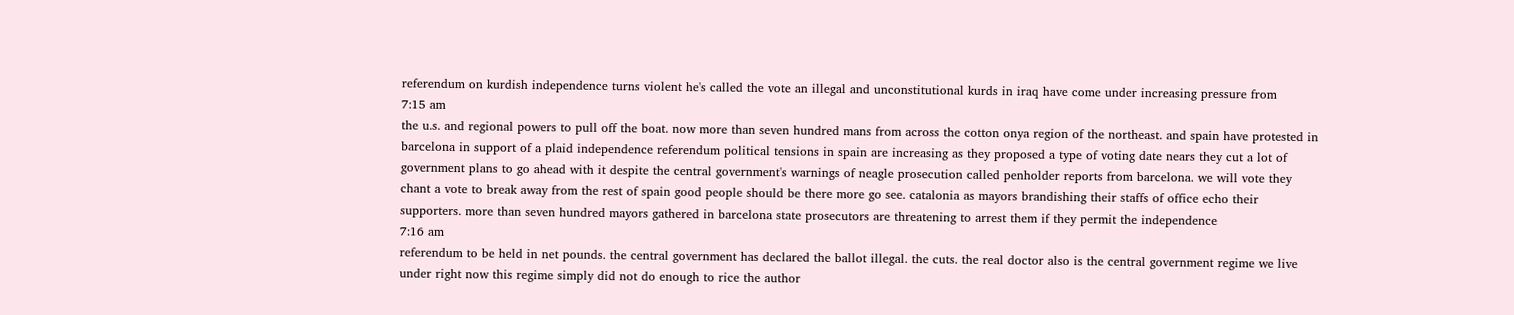referendum on kurdish independence turns violent he's called the vote an illegal and unconstitutional kurds in iraq have come under increasing pressure from
7:15 am
the u.s. and regional powers to pull off the boat. now more than seven hundred mans from across the cotton onya region of the northeast. and spain have protested in barcelona in support of a plaid independence referendum political tensions in spain are increasing as they proposed a type of voting date nears they cut a lot of government plans to go ahead with it despite the central government's warnings of neagle prosecution called penholder reports from barcelona. we will vote they chant a vote to break away from the rest of spain good people should be there more go see. catalonia as mayors brandishing their staffs of office echo their supporters. more than seven hundred mayors gathered in barcelona state prosecutors are threatening to arrest them if they permit the independence
7:16 am
referendum to be held in net pounds. the central government has declared the ballot illegal. the cuts. the real doctor also is the central government regime we live under right now this regime simply did not do enough to rice the author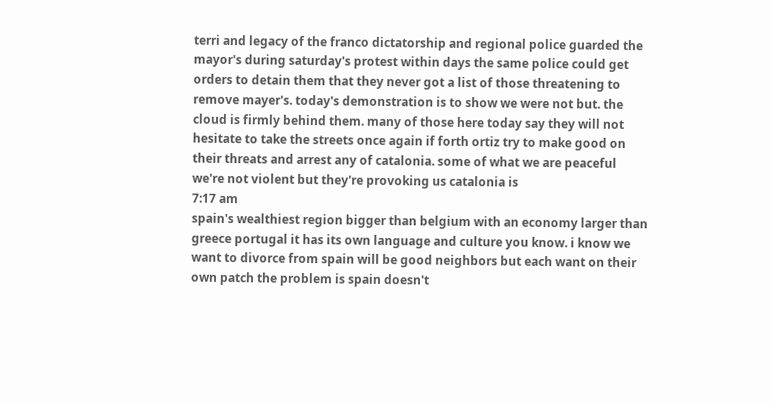terri and legacy of the franco dictatorship and regional police guarded the mayor's during saturday's protest within days the same police could get orders to detain them that they never got a list of those threatening to remove mayer's. today's demonstration is to show we were not but. the cloud is firmly behind them. many of those here today say they will not hesitate to take the streets once again if forth ortiz try to make good on their threats and arrest any of catalonia. some of what we are peaceful we're not violent but they're provoking us catalonia is
7:17 am
spain's wealthiest region bigger than belgium with an economy larger than greece portugal it has its own language and culture you know. i know we want to divorce from spain will be good neighbors but each want on their own patch the problem is spain doesn't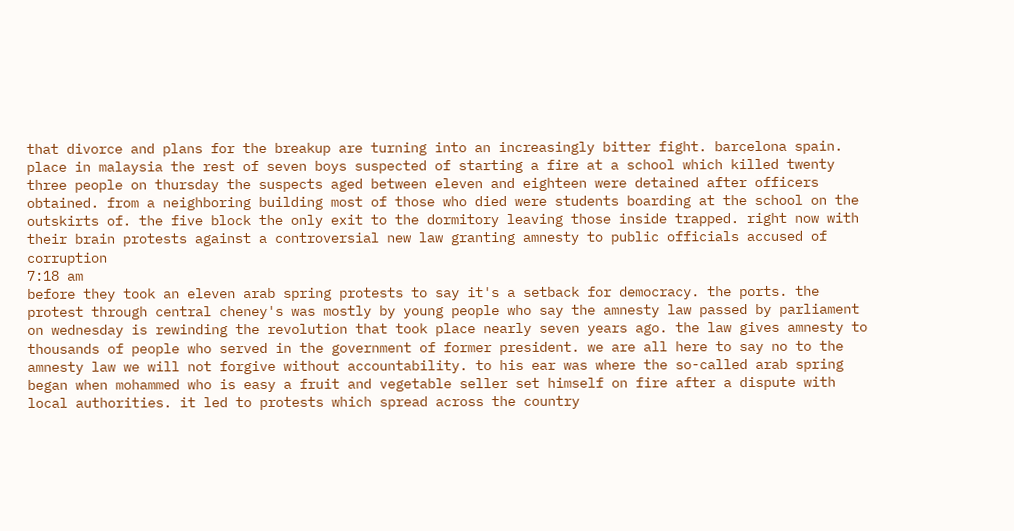that divorce and plans for the breakup are turning into an increasingly bitter fight. barcelona spain. place in malaysia the rest of seven boys suspected of starting a fire at a school which killed twenty three people on thursday the suspects aged between eleven and eighteen were detained after officers obtained. from a neighboring building most of those who died were students boarding at the school on the outskirts of. the five block the only exit to the dormitory leaving those inside trapped. right now with their brain protests against a controversial new law granting amnesty to public officials accused of corruption
7:18 am
before they took an eleven arab spring protests to say it's a setback for democracy. the ports. the protest through central cheney's was mostly by young people who say the amnesty law passed by parliament on wednesday is rewinding the revolution that took place nearly seven years ago. the law gives amnesty to thousands of people who served in the government of former president. we are all here to say no to the amnesty law we will not forgive without accountability. to his ear was where the so-called arab spring began when mohammed who is easy a fruit and vegetable seller set himself on fire after a dispute with local authorities. it led to protests which spread across the country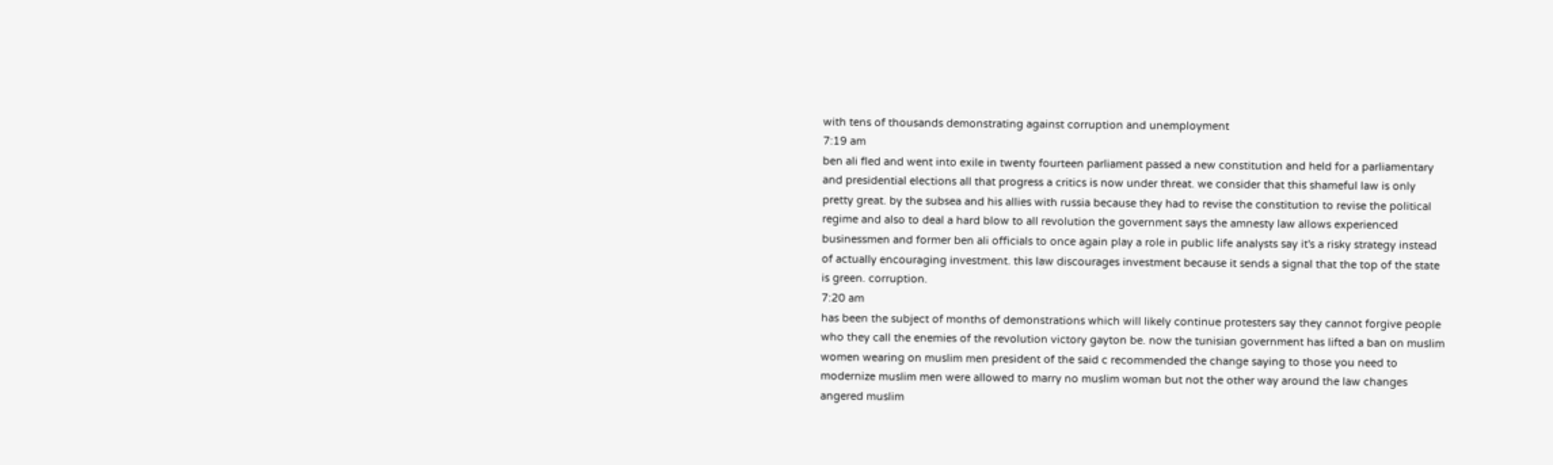with tens of thousands demonstrating against corruption and unemployment
7:19 am
ben ali fled and went into exile in twenty fourteen parliament passed a new constitution and held for a parliamentary and presidential elections all that progress a critics is now under threat. we consider that this shameful law is only pretty great. by the subsea and his allies with russia because they had to revise the constitution to revise the political regime and also to deal a hard blow to all revolution the government says the amnesty law allows experienced businessmen and former ben ali officials to once again play a role in public life analysts say it's a risky strategy instead of actually encouraging investment. this law discourages investment because it sends a signal that the top of the state is green. corruption.
7:20 am
has been the subject of months of demonstrations which will likely continue protesters say they cannot forgive people who they call the enemies of the revolution victory gayton be. now the tunisian government has lifted a ban on muslim women wearing on muslim men president of the said c recommended the change saying to those you need to modernize muslim men were allowed to marry no muslim woman but not the other way around the law changes angered muslim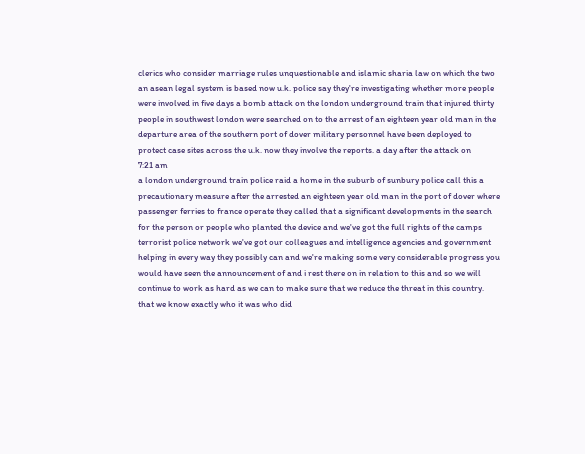clerics who consider marriage rules unquestionable and islamic sharia law on which the two an asean legal system is based now u.k. police say they're investigating whether more people were involved in five days a bomb attack on the london underground train that injured thirty people in southwest london were searched on to the arrest of an eighteen year old man in the departure area of the southern port of dover military personnel have been deployed to protect case sites across the u.k. now they involve the reports. a day after the attack on
7:21 am
a london underground train police raid a home in the suburb of sunbury police call this a precautionary measure after the arrested an eighteen year old man in the port of dover where passenger ferries to france operate they called that a significant developments in the search for the person or people who planted the device and we've got the full rights of the camps terrorist police network we've got our colleagues and intelligence agencies and government helping in every way they possibly can and we're making some very considerable progress you would have seen the announcement of and i rest there on in relation to this and so we will continue to work as hard as we can to make sure that we reduce the threat in this country. that we know exactly who it was who did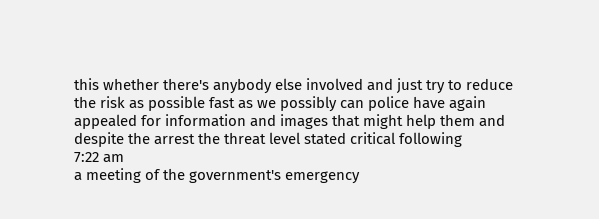this whether there's anybody else involved and just try to reduce the risk as possible fast as we possibly can police have again appealed for information and images that might help them and despite the arrest the threat level stated critical following
7:22 am
a meeting of the government's emergency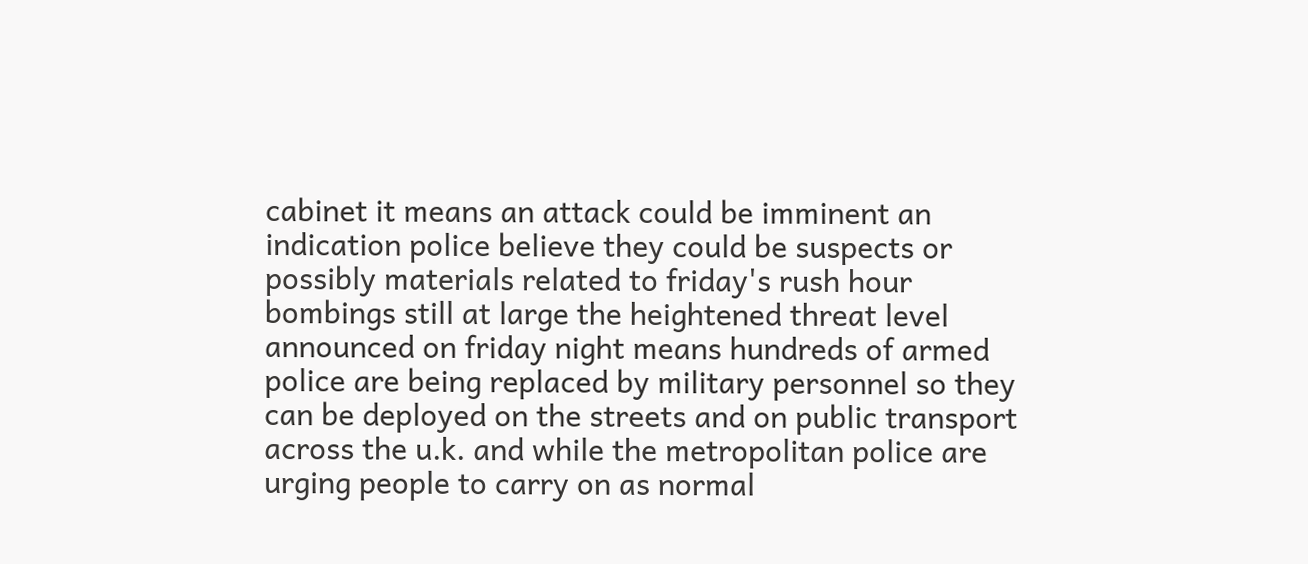cabinet it means an attack could be imminent an indication police believe they could be suspects or possibly materials related to friday's rush hour bombings still at large the heightened threat level announced on friday night means hundreds of armed police are being replaced by military personnel so they can be deployed on the streets and on public transport across the u.k. and while the metropolitan police are urging people to carry on as normal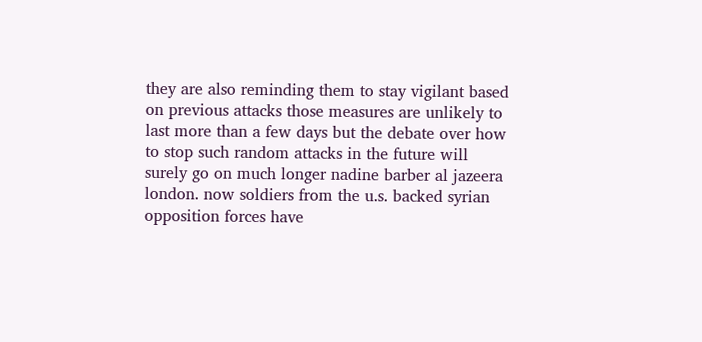they are also reminding them to stay vigilant based on previous attacks those measures are unlikely to last more than a few days but the debate over how to stop such random attacks in the future will surely go on much longer nadine barber al jazeera london. now soldiers from the u.s. backed syrian opposition forces have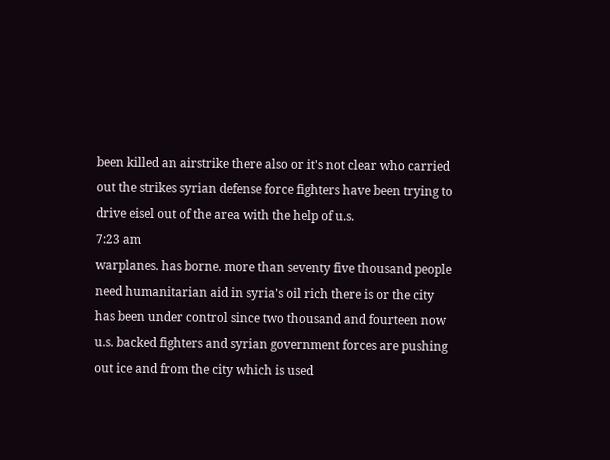been killed an airstrike there also or it's not clear who carried out the strikes syrian defense force fighters have been trying to drive eisel out of the area with the help of u.s.
7:23 am
warplanes. has borne. more than seventy five thousand people need humanitarian aid in syria's oil rich there is or the city has been under control since two thousand and fourteen now u.s. backed fighters and syrian government forces are pushing out ice and from the city which is used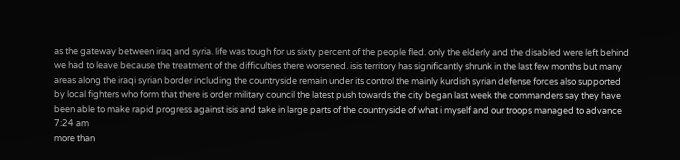as the gateway between iraq and syria. life was tough for us sixty percent of the people fled. only the elderly and the disabled were left behind we had to leave because the treatment of the difficulties there worsened. isis territory has significantly shrunk in the last few months but many areas along the iraqi syrian border including the countryside remain under its control the mainly kurdish syrian defense forces also supported by local fighters who form that there is order military council the latest push towards the city began last week the commanders say they have been able to make rapid progress against isis and take in large parts of the countryside of what i myself and our troops managed to advance
7:24 am
more than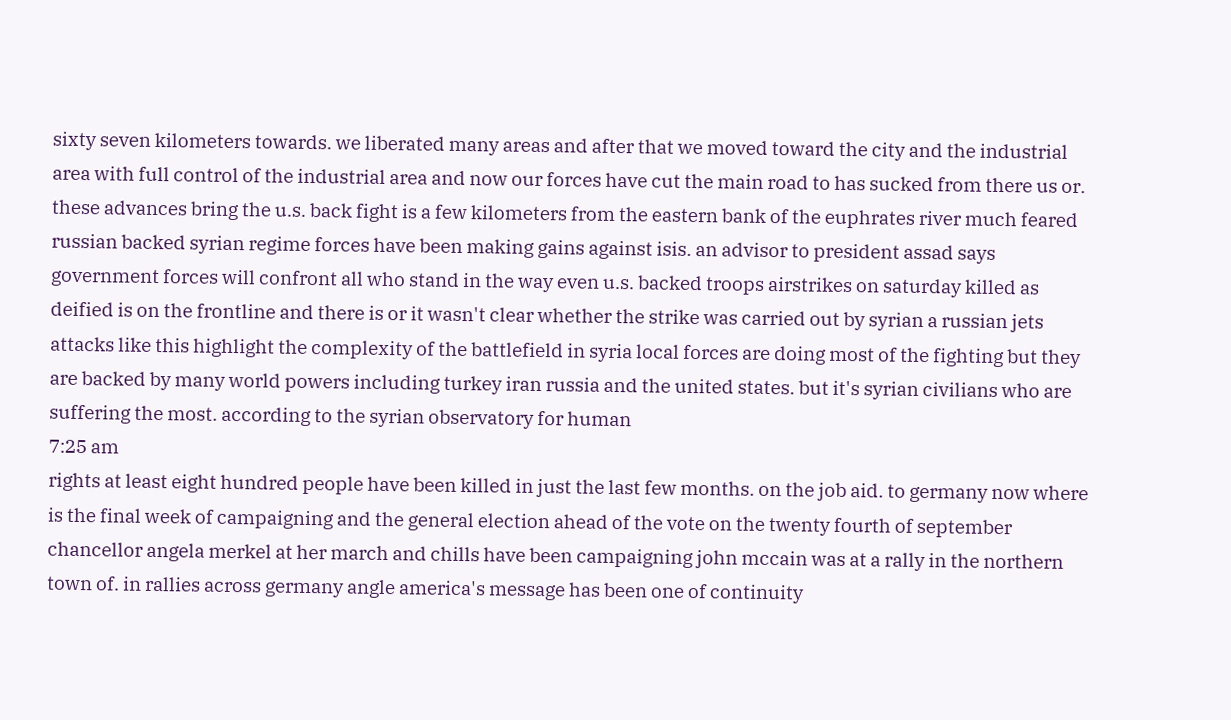sixty seven kilometers towards. we liberated many areas and after that we moved toward the city and the industrial area with full control of the industrial area and now our forces have cut the main road to has sucked from there us or. these advances bring the u.s. back fight is a few kilometers from the eastern bank of the euphrates river much feared russian backed syrian regime forces have been making gains against isis. an advisor to president assad says government forces will confront all who stand in the way even u.s. backed troops airstrikes on saturday killed as deified is on the frontline and there is or it wasn't clear whether the strike was carried out by syrian a russian jets attacks like this highlight the complexity of the battlefield in syria local forces are doing most of the fighting but they are backed by many world powers including turkey iran russia and the united states. but it's syrian civilians who are suffering the most. according to the syrian observatory for human
7:25 am
rights at least eight hundred people have been killed in just the last few months. on the job aid. to germany now where is the final week of campaigning and the general election ahead of the vote on the twenty fourth of september chancellor angela merkel at her march and chills have been campaigning john mccain was at a rally in the northern town of. in rallies across germany angle america's message has been one of continuity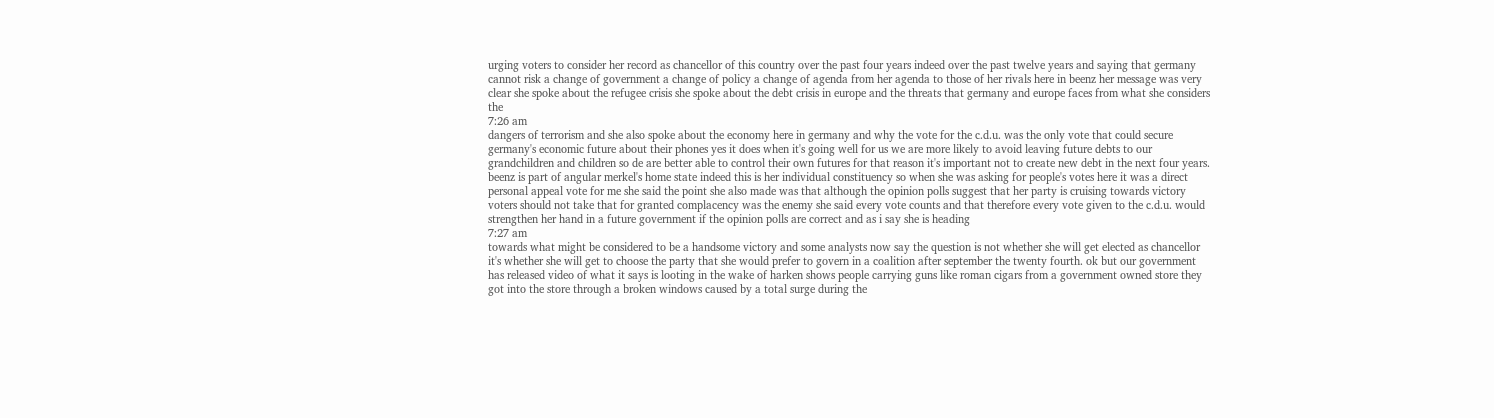urging voters to consider her record as chancellor of this country over the past four years indeed over the past twelve years and saying that germany cannot risk a change of government a change of policy a change of agenda from her agenda to those of her rivals here in beenz her message was very clear she spoke about the refugee crisis she spoke about the debt crisis in europe and the threats that germany and europe faces from what she considers the
7:26 am
dangers of terrorism and she also spoke about the economy here in germany and why the vote for the c.d.u. was the only vote that could secure germany's economic future about their phones yes it does when it's going well for us we are more likely to avoid leaving future debts to our grandchildren and children so de are better able to control their own futures for that reason it's important not to create new debt in the next four years. beenz is part of angular merkel's home state indeed this is her individual constituency so when she was asking for people's votes here it was a direct personal appeal vote for me she said the point she also made was that although the opinion polls suggest that her party is cruising towards victory voters should not take that for granted complacency was the enemy she said every vote counts and that therefore every vote given to the c.d.u. would strengthen her hand in a future government if the opinion polls are correct and as i say she is heading
7:27 am
towards what might be considered to be a handsome victory and some analysts now say the question is not whether she will get elected as chancellor it's whether she will get to choose the party that she would prefer to govern in a coalition after september the twenty fourth. ok but our government has released video of what it says is looting in the wake of harken shows people carrying guns like roman cigars from a government owned store they got into the store through a broken windows caused by a total surge during the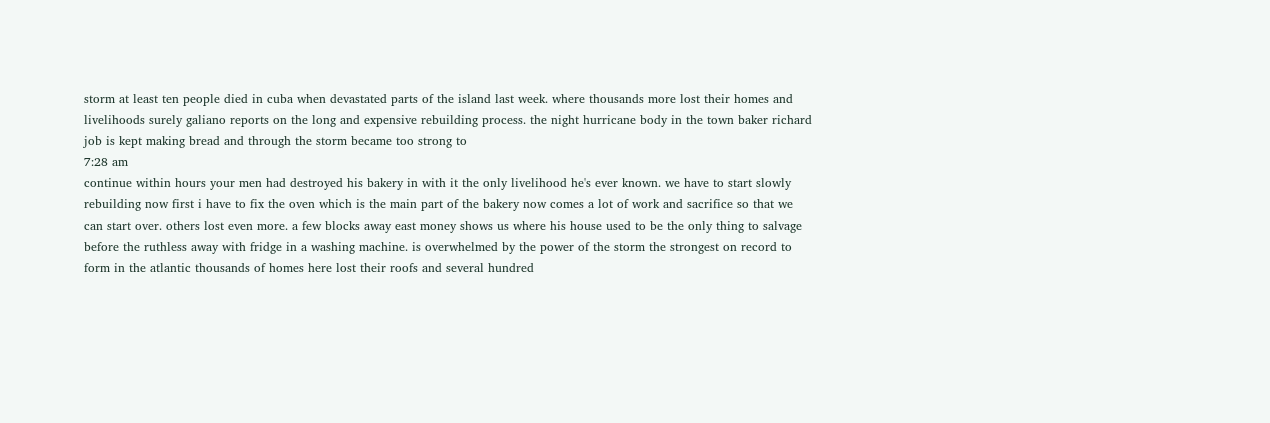storm at least ten people died in cuba when devastated parts of the island last week. where thousands more lost their homes and livelihoods surely galiano reports on the long and expensive rebuilding process. the night hurricane body in the town baker richard job is kept making bread and through the storm became too strong to
7:28 am
continue within hours your men had destroyed his bakery in with it the only livelihood he's ever known. we have to start slowly rebuilding now first i have to fix the oven which is the main part of the bakery now comes a lot of work and sacrifice so that we can start over. others lost even more. a few blocks away east money shows us where his house used to be the only thing to salvage before the ruthless away with fridge in a washing machine. is overwhelmed by the power of the storm the strongest on record to form in the atlantic thousands of homes here lost their roofs and several hundred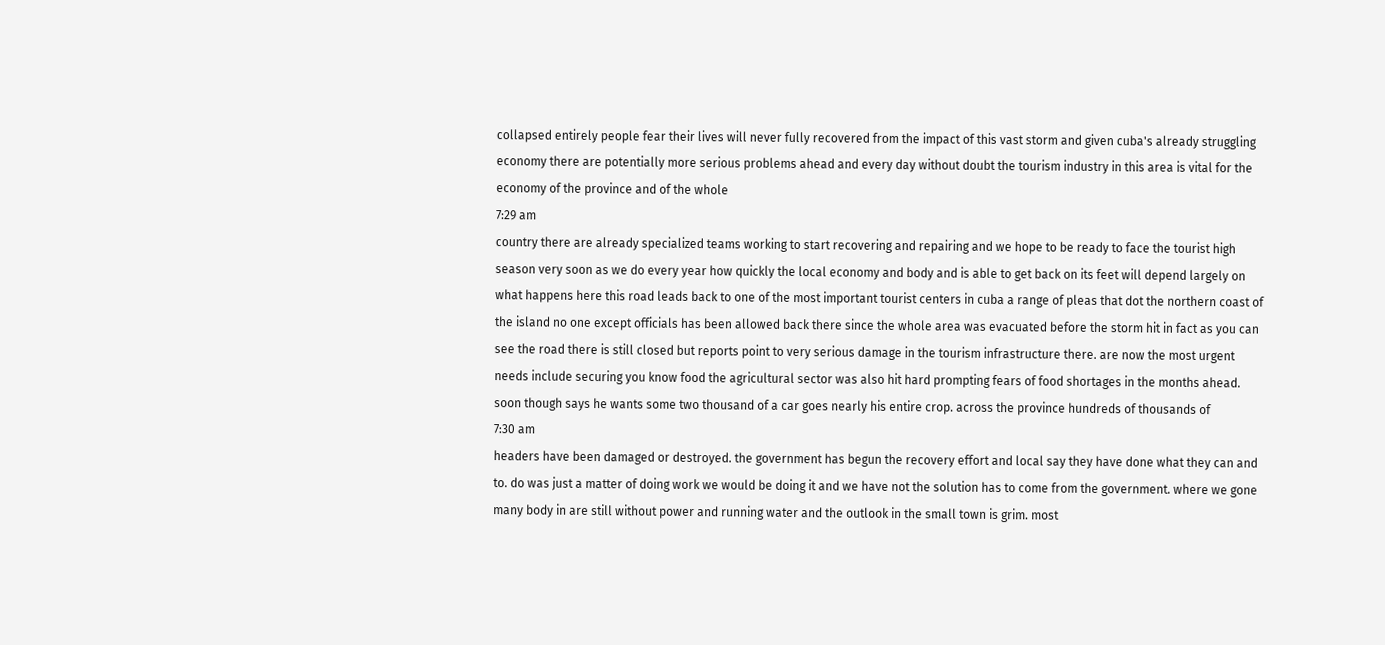collapsed entirely people fear their lives will never fully recovered from the impact of this vast storm and given cuba's already struggling economy there are potentially more serious problems ahead and every day without doubt the tourism industry in this area is vital for the economy of the province and of the whole
7:29 am
country there are already specialized teams working to start recovering and repairing and we hope to be ready to face the tourist high season very soon as we do every year how quickly the local economy and body and is able to get back on its feet will depend largely on what happens here this road leads back to one of the most important tourist centers in cuba a range of pleas that dot the northern coast of the island no one except officials has been allowed back there since the whole area was evacuated before the storm hit in fact as you can see the road there is still closed but reports point to very serious damage in the tourism infrastructure there. are now the most urgent needs include securing you know food the agricultural sector was also hit hard prompting fears of food shortages in the months ahead. soon though says he wants some two thousand of a car goes nearly his entire crop. across the province hundreds of thousands of
7:30 am
headers have been damaged or destroyed. the government has begun the recovery effort and local say they have done what they can and to. do was just a matter of doing work we would be doing it and we have not the solution has to come from the government. where we gone many body in are still without power and running water and the outlook in the small town is grim. most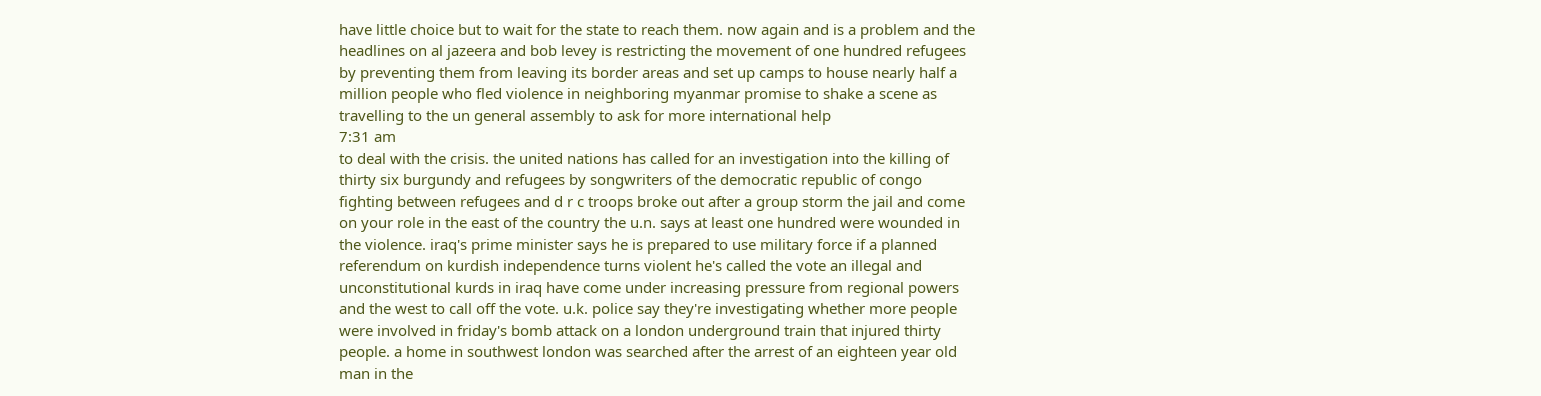have little choice but to wait for the state to reach them. now again and is a problem and the headlines on al jazeera and bob levey is restricting the movement of one hundred refugees by preventing them from leaving its border areas and set up camps to house nearly half a million people who fled violence in neighboring myanmar promise to shake a scene as travelling to the un general assembly to ask for more international help
7:31 am
to deal with the crisis. the united nations has called for an investigation into the killing of thirty six burgundy and refugees by songwriters of the democratic republic of congo fighting between refugees and d r c troops broke out after a group storm the jail and come on your role in the east of the country the u.n. says at least one hundred were wounded in the violence. iraq's prime minister says he is prepared to use military force if a planned referendum on kurdish independence turns violent he's called the vote an illegal and unconstitutional kurds in iraq have come under increasing pressure from regional powers and the west to call off the vote. u.k. police say they're investigating whether more people were involved in friday's bomb attack on a london underground train that injured thirty people. a home in southwest london was searched after the arrest of an eighteen year old man in the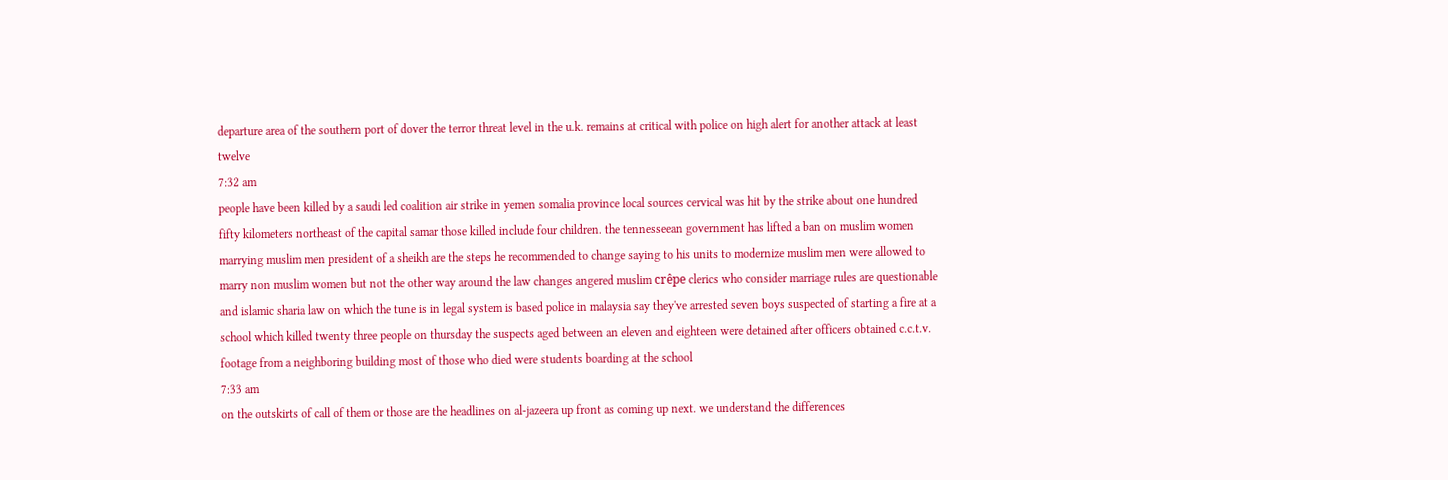departure area of the southern port of dover the terror threat level in the u.k. remains at critical with police on high alert for another attack at least twelve
7:32 am
people have been killed by a saudi led coalition air strike in yemen somalia province local sources cervical was hit by the strike about one hundred fifty kilometers northeast of the capital samar those killed include four children. the tennesseean government has lifted a ban on muslim women marrying muslim men president of a sheikh are the steps he recommended to change saying to his units to modernize muslim men were allowed to marry non muslim women but not the other way around the law changes angered muslim crêpe clerics who consider marriage rules are questionable and islamic sharia law on which the tune is in legal system is based police in malaysia say they've arrested seven boys suspected of starting a fire at a school which killed twenty three people on thursday the suspects aged between an eleven and eighteen were detained after officers obtained c.c.t.v. footage from a neighboring building most of those who died were students boarding at the school
7:33 am
on the outskirts of call of them or those are the headlines on al-jazeera up front as coming up next. we understand the differences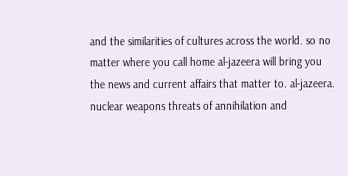and the similarities of cultures across the world. so no matter where you call home al-jazeera will bring you the news and current affairs that matter to. al-jazeera. nuclear weapons threats of annihilation and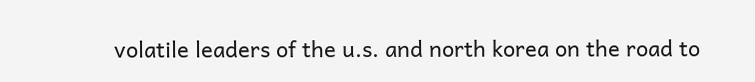volatile leaders of the u.s. and north korea on the road to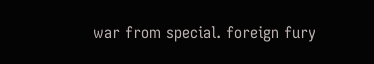war from special. foreign fury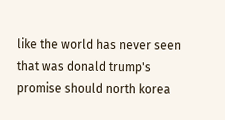like the world has never seen that was donald trump's promise should north korea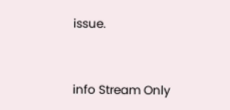issue.


info Stream Only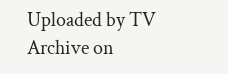Uploaded by TV Archive on